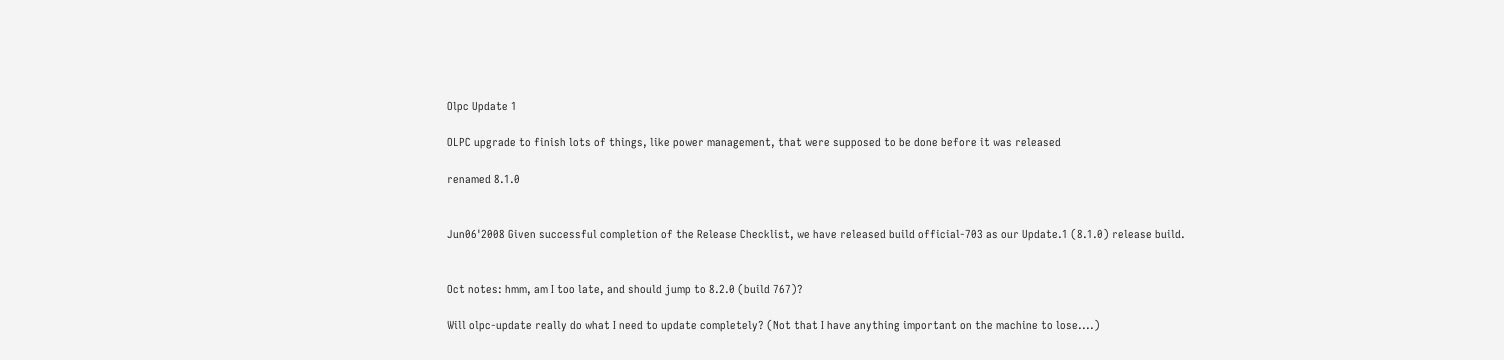Olpc Update 1

OLPC upgrade to finish lots of things, like power management, that were supposed to be done before it was released

renamed 8.1.0


Jun06'2008 Given successful completion of the Release Checklist, we have released build official-703 as our Update.1 (8.1.0) release build.


Oct notes: hmm, am I too late, and should jump to 8.2.0 (build 767)?

Will olpc-update really do what I need to update completely? (Not that I have anything important on the machine to lose....)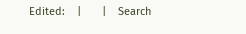Edited:    |       |    Search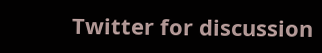Twitter for discussion